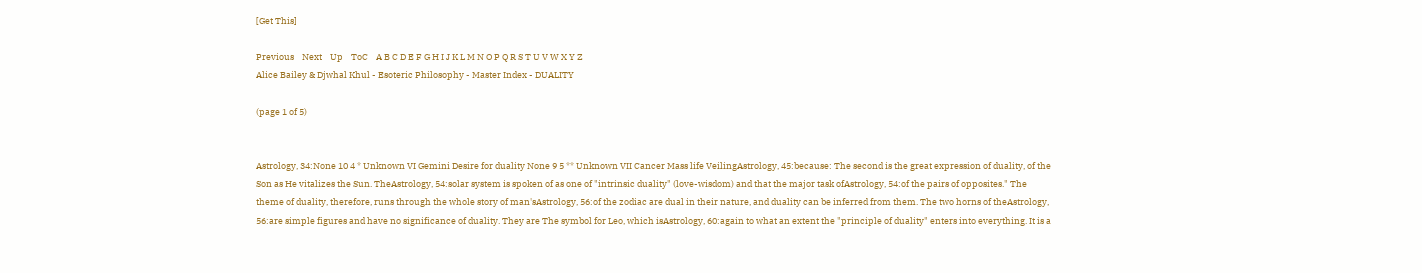[Get This]

Previous    Next    Up    ToC    A B C D E F G H I J K L M N O P Q R S T U V W X Y Z
Alice Bailey & Djwhal Khul - Esoteric Philosophy - Master Index - DUALITY

(page 1 of 5)


Astrology, 34:None 10 4 * Unknown VI Gemini Desire for duality None 9 5 ** Unknown VII Cancer Mass life VeilingAstrology, 45:because: The second is the great expression of duality, of the Son as He vitalizes the Sun. TheAstrology, 54:solar system is spoken of as one of "intrinsic duality" (love-wisdom) and that the major task ofAstrology, 54:of the pairs of opposites." The theme of duality, therefore, runs through the whole story of man'sAstrology, 56:of the zodiac are dual in their nature, and duality can be inferred from them. The two horns of theAstrology, 56:are simple figures and have no significance of duality. They are The symbol for Leo, which isAstrology, 60:again to what an extent the "principle of duality" enters into everything. It is a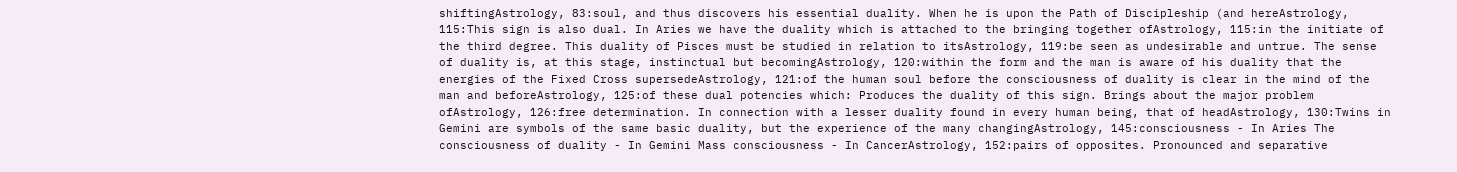shiftingAstrology, 83:soul, and thus discovers his essential duality. When he is upon the Path of Discipleship (and hereAstrology, 115:This sign is also dual. In Aries we have the duality which is attached to the bringing together ofAstrology, 115:in the initiate of the third degree. This duality of Pisces must be studied in relation to itsAstrology, 119:be seen as undesirable and untrue. The sense of duality is, at this stage, instinctual but becomingAstrology, 120:within the form and the man is aware of his duality that the energies of the Fixed Cross supersedeAstrology, 121:of the human soul before the consciousness of duality is clear in the mind of the man and beforeAstrology, 125:of these dual potencies which: Produces the duality of this sign. Brings about the major problem ofAstrology, 126:free determination. In connection with a lesser duality found in every human being, that of headAstrology, 130:Twins in Gemini are symbols of the same basic duality, but the experience of the many changingAstrology, 145:consciousness - In Aries The consciousness of duality - In Gemini Mass consciousness - In CancerAstrology, 152:pairs of opposites. Pronounced and separative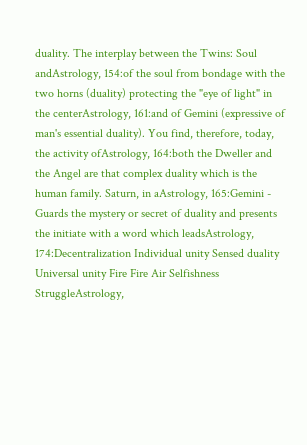duality. The interplay between the Twins: Soul andAstrology, 154:of the soul from bondage with the two horns (duality) protecting the "eye of light" in the centerAstrology, 161:and of Gemini (expressive of man's essential duality). You find, therefore, today, the activity ofAstrology, 164:both the Dweller and the Angel are that complex duality which is the human family. Saturn, in aAstrology, 165:Gemini - Guards the mystery or secret of duality and presents the initiate with a word which leadsAstrology, 174:Decentralization Individual unity Sensed duality Universal unity Fire Fire Air Selfishness StruggleAstrology,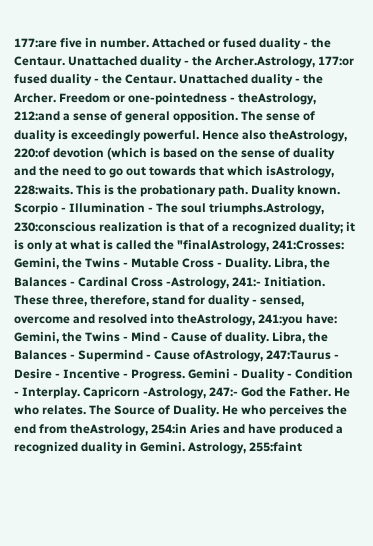177:are five in number. Attached or fused duality - the Centaur. Unattached duality - the Archer.Astrology, 177:or fused duality - the Centaur. Unattached duality - the Archer. Freedom or one-pointedness - theAstrology, 212:and a sense of general opposition. The sense of duality is exceedingly powerful. Hence also theAstrology, 220:of devotion (which is based on the sense of duality and the need to go out towards that which isAstrology, 228:waits. This is the probationary path. Duality known. Scorpio - Illumination - The soul triumphs.Astrology, 230:conscious realization is that of a recognized duality; it is only at what is called the "finalAstrology, 241:Crosses: Gemini, the Twins - Mutable Cross - Duality. Libra, the Balances - Cardinal Cross -Astrology, 241:- Initiation. These three, therefore, stand for duality - sensed, overcome and resolved into theAstrology, 241:you have: Gemini, the Twins - Mind - Cause of duality. Libra, the Balances - Supermind - Cause ofAstrology, 247:Taurus - Desire - Incentive - Progress. Gemini - Duality - Condition - Interplay. Capricorn -Astrology, 247:- God the Father. He who relates. The Source of Duality. He who perceives the end from theAstrology, 254:in Aries and have produced a recognized duality in Gemini. Astrology, 255:faint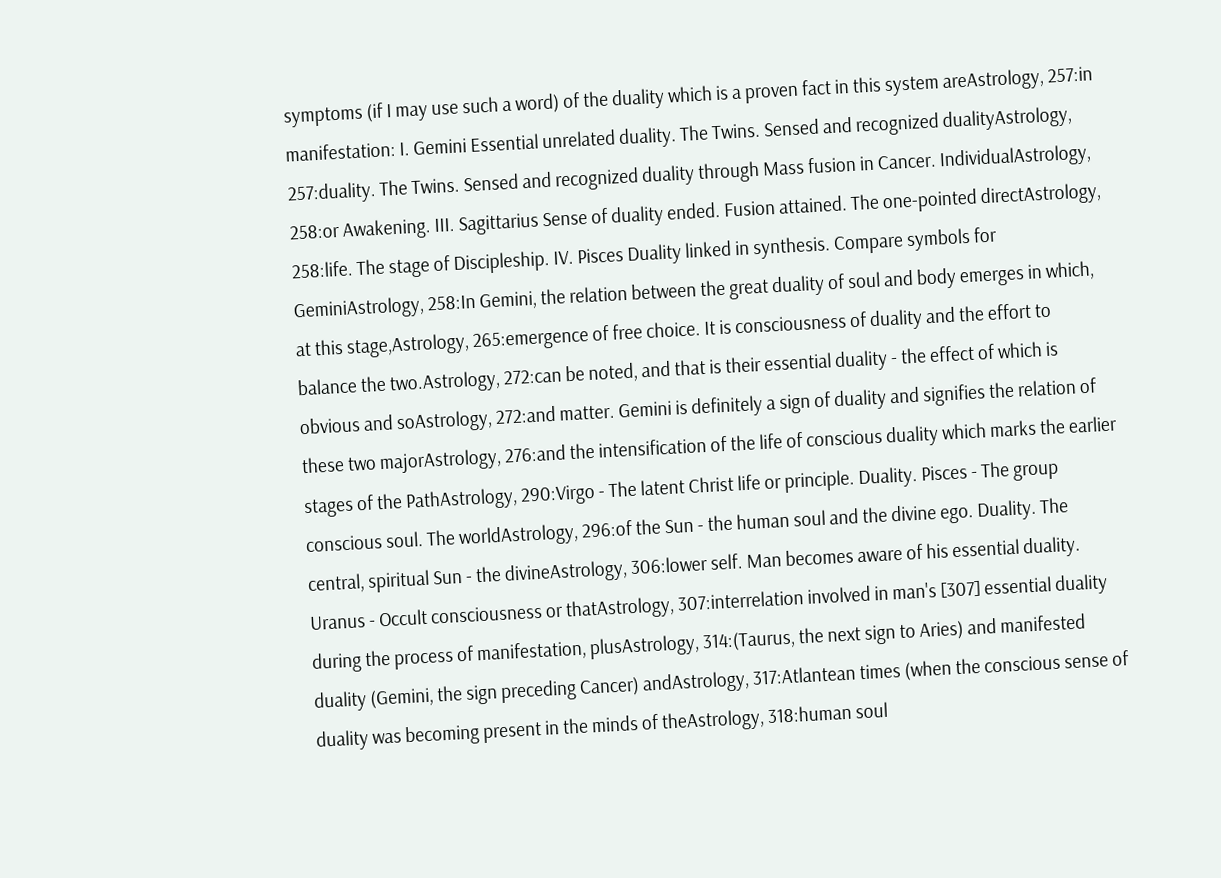symptoms (if I may use such a word) of the duality which is a proven fact in this system areAstrology, 257:in manifestation: I. Gemini Essential unrelated duality. The Twins. Sensed and recognized dualityAstrology, 257:duality. The Twins. Sensed and recognized duality through Mass fusion in Cancer. IndividualAstrology, 258:or Awakening. III. Sagittarius Sense of duality ended. Fusion attained. The one-pointed directAstrology, 258:life. The stage of Discipleship. IV. Pisces Duality linked in synthesis. Compare symbols for GeminiAstrology, 258:In Gemini, the relation between the great duality of soul and body emerges in which, at this stage,Astrology, 265:emergence of free choice. It is consciousness of duality and the effort to balance the two.Astrology, 272:can be noted, and that is their essential duality - the effect of which is obvious and soAstrology, 272:and matter. Gemini is definitely a sign of duality and signifies the relation of these two majorAstrology, 276:and the intensification of the life of conscious duality which marks the earlier stages of the PathAstrology, 290:Virgo - The latent Christ life or principle. Duality. Pisces - The group conscious soul. The worldAstrology, 296:of the Sun - the human soul and the divine ego. Duality. The central, spiritual Sun - the divineAstrology, 306:lower self. Man becomes aware of his essential duality. Uranus - Occult consciousness or thatAstrology, 307:interrelation involved in man's [307] essential duality during the process of manifestation, plusAstrology, 314:(Taurus, the next sign to Aries) and manifested duality (Gemini, the sign preceding Cancer) andAstrology, 317:Atlantean times (when the conscious sense of duality was becoming present in the minds of theAstrology, 318:human soul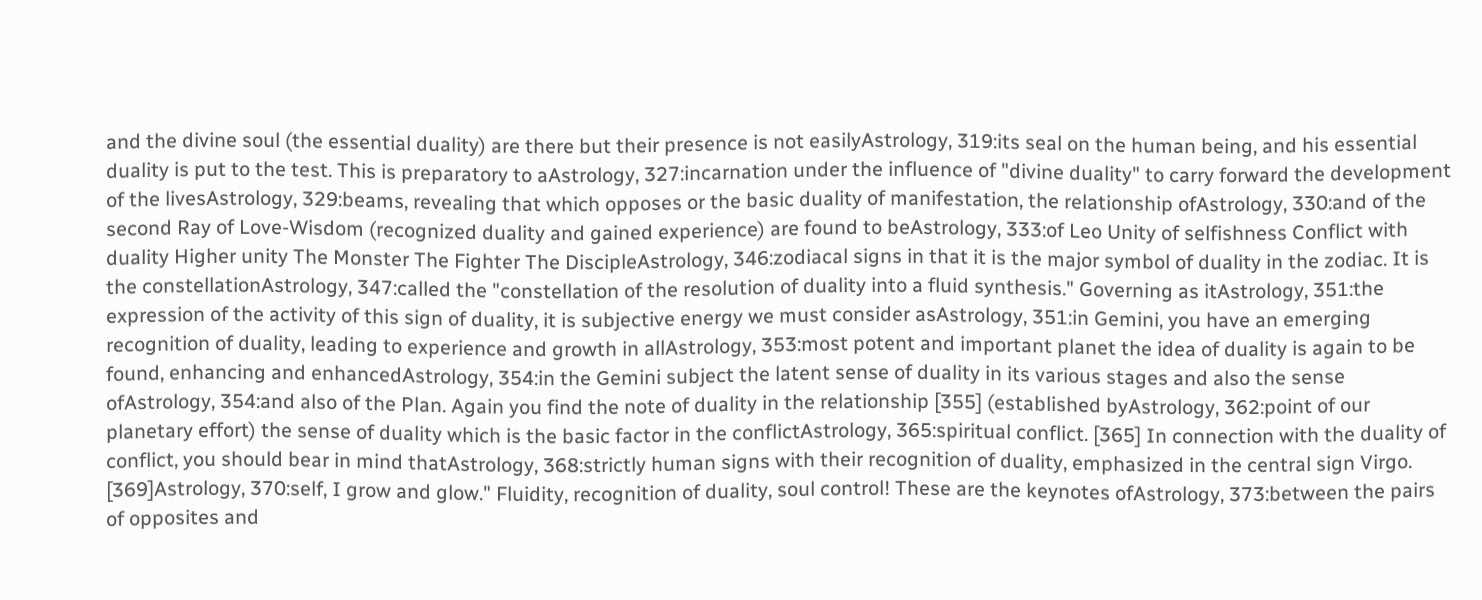and the divine soul (the essential duality) are there but their presence is not easilyAstrology, 319:its seal on the human being, and his essential duality is put to the test. This is preparatory to aAstrology, 327:incarnation under the influence of "divine duality" to carry forward the development of the livesAstrology, 329:beams, revealing that which opposes or the basic duality of manifestation, the relationship ofAstrology, 330:and of the second Ray of Love-Wisdom (recognized duality and gained experience) are found to beAstrology, 333:of Leo Unity of selfishness Conflict with duality Higher unity The Monster The Fighter The DiscipleAstrology, 346:zodiacal signs in that it is the major symbol of duality in the zodiac. It is the constellationAstrology, 347:called the "constellation of the resolution of duality into a fluid synthesis." Governing as itAstrology, 351:the expression of the activity of this sign of duality, it is subjective energy we must consider asAstrology, 351:in Gemini, you have an emerging recognition of duality, leading to experience and growth in allAstrology, 353:most potent and important planet the idea of duality is again to be found, enhancing and enhancedAstrology, 354:in the Gemini subject the latent sense of duality in its various stages and also the sense ofAstrology, 354:and also of the Plan. Again you find the note of duality in the relationship [355] (established byAstrology, 362:point of our planetary effort) the sense of duality which is the basic factor in the conflictAstrology, 365:spiritual conflict. [365] In connection with the duality of conflict, you should bear in mind thatAstrology, 368:strictly human signs with their recognition of duality, emphasized in the central sign Virgo. [369]Astrology, 370:self, I grow and glow." Fluidity, recognition of duality, soul control! These are the keynotes ofAstrology, 373:between the pairs of opposites and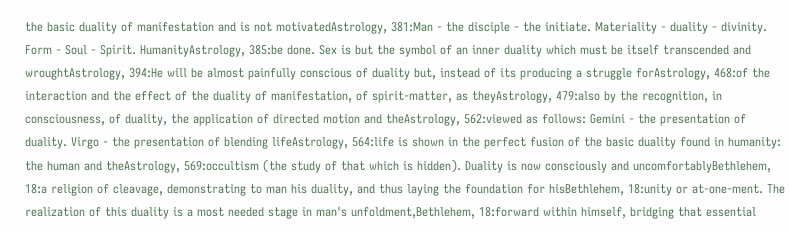the basic duality of manifestation and is not motivatedAstrology, 381:Man - the disciple - the initiate. Materiality - duality - divinity. Form - Soul - Spirit. HumanityAstrology, 385:be done. Sex is but the symbol of an inner duality which must be itself transcended and wroughtAstrology, 394:He will be almost painfully conscious of duality but, instead of its producing a struggle forAstrology, 468:of the interaction and the effect of the duality of manifestation, of spirit-matter, as theyAstrology, 479:also by the recognition, in consciousness, of duality, the application of directed motion and theAstrology, 562:viewed as follows: Gemini - the presentation of duality. Virgo - the presentation of blending lifeAstrology, 564:life is shown in the perfect fusion of the basic duality found in humanity: the human and theAstrology, 569:occultism (the study of that which is hidden). Duality is now consciously and uncomfortablyBethlehem, 18:a religion of cleavage, demonstrating to man his duality, and thus laying the foundation for hisBethlehem, 18:unity or at-one-ment. The realization of this duality is a most needed stage in man's unfoldment,Bethlehem, 18:forward within himself, bridging that essential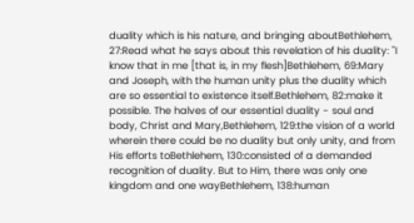duality which is his nature, and bringing aboutBethlehem, 27:Read what he says about this revelation of his duality: "I know that in me [that is, in my flesh]Bethlehem, 69:Mary and Joseph, with the human unity plus the duality which are so essential to existence itself.Bethlehem, 82:make it possible. The halves of our essential duality - soul and body, Christ and Mary,Bethlehem, 129:the vision of a world wherein there could be no duality but only unity, and from His efforts toBethlehem, 130:consisted of a demanded recognition of duality. But to Him, there was only one kingdom and one wayBethlehem, 138:human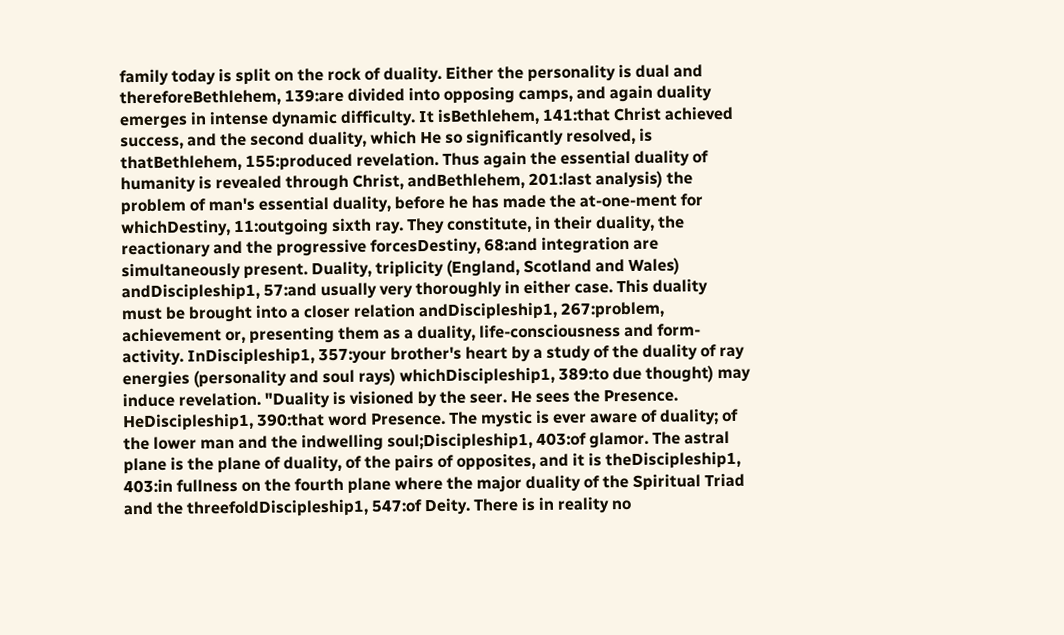family today is split on the rock of duality. Either the personality is dual and thereforeBethlehem, 139:are divided into opposing camps, and again duality emerges in intense dynamic difficulty. It isBethlehem, 141:that Christ achieved success, and the second duality, which He so significantly resolved, is thatBethlehem, 155:produced revelation. Thus again the essential duality of humanity is revealed through Christ, andBethlehem, 201:last analysis) the problem of man's essential duality, before he has made the at-one-ment for whichDestiny, 11:outgoing sixth ray. They constitute, in their duality, the reactionary and the progressive forcesDestiny, 68:and integration are simultaneously present. Duality, triplicity (England, Scotland and Wales) andDiscipleship1, 57:and usually very thoroughly in either case. This duality must be brought into a closer relation andDiscipleship1, 267:problem, achievement or, presenting them as a duality, life-consciousness and form-activity. InDiscipleship1, 357:your brother's heart by a study of the duality of ray energies (personality and soul rays) whichDiscipleship1, 389:to due thought) may induce revelation. "Duality is visioned by the seer. He sees the Presence. HeDiscipleship1, 390:that word Presence. The mystic is ever aware of duality; of the lower man and the indwelling soul;Discipleship1, 403:of glamor. The astral plane is the plane of duality, of the pairs of opposites, and it is theDiscipleship1, 403:in fullness on the fourth plane where the major duality of the Spiritual Triad and the threefoldDiscipleship1, 547:of Deity. There is in reality no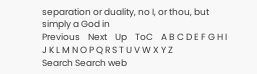separation or duality, no I, or thou, but simply a God in
Previous    Next    Up    ToC    A B C D E F G H I J K L M N O P Q R S T U V W X Y Z
Search Search web